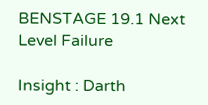BENSTAGE 19.1 Next Level Failure

Insight : Darth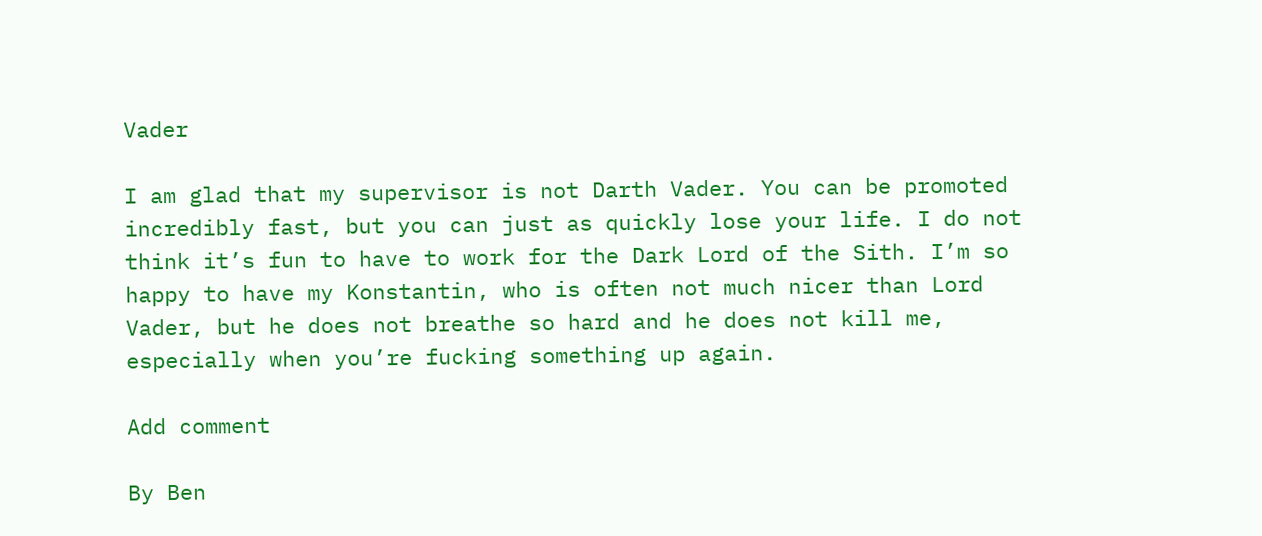Vader

I am glad that my supervisor is not Darth Vader. You can be promoted incredibly fast, but you can just as quickly lose your life. I do not think it’s fun to have to work for the Dark Lord of the Sith. I’m so happy to have my Konstantin, who is often not much nicer than Lord Vader, but he does not breathe so hard and he does not kill me, especially when you’re fucking something up again.

Add comment

By Ben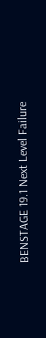BENSTAGE 19.1 Next Level Failure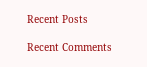Recent Posts

Recent Comments